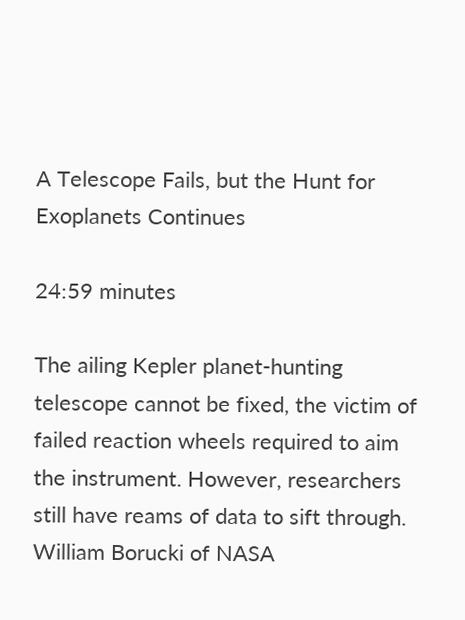A Telescope Fails, but the Hunt for Exoplanets Continues

24:59 minutes

The ailing Kepler planet-hunting telescope cannot be fixed, the victim of failed reaction wheels required to aim the instrument. However, researchers still have reams of data to sift through. William Borucki of NASA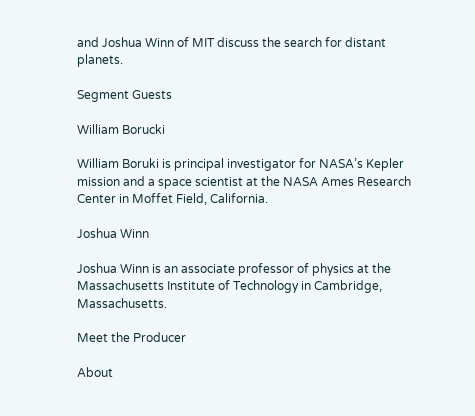and Joshua Winn of MIT discuss the search for distant planets.

Segment Guests

William Borucki

William Boruki is principal investigator for NASA’s Kepler mission and a space scientist at the NASA Ames Research Center in Moffet Field, California.

Joshua Winn

Joshua Winn is an associate professor of physics at the Massachusetts Institute of Technology in Cambridge, Massachusetts.

Meet the Producer

About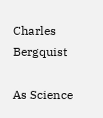Charles Bergquist

As Science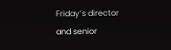Friday’s director and senior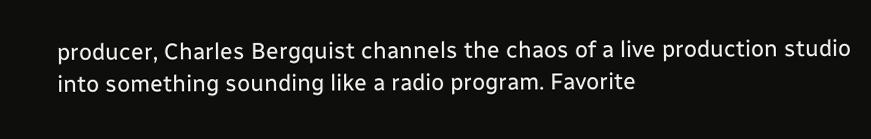producer, Charles Bergquist channels the chaos of a live production studio into something sounding like a radio program. Favorite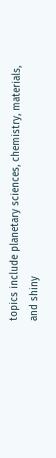topics include planetary sciences, chemistry, materials, and shiny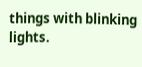things with blinking lights.